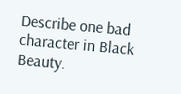Describe one bad character in Black Beauty.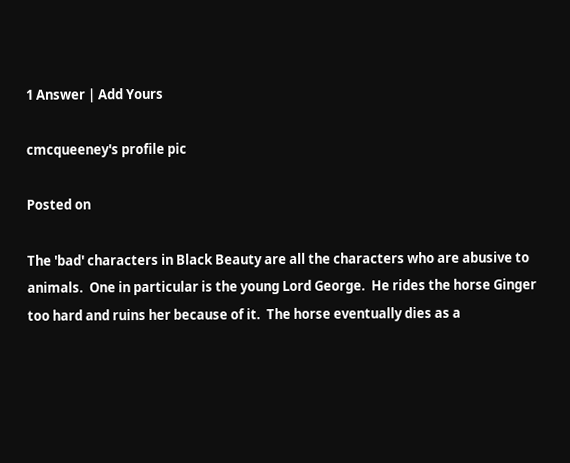1 Answer | Add Yours

cmcqueeney's profile pic

Posted on

The 'bad' characters in Black Beauty are all the characters who are abusive to animals.  One in particular is the young Lord George.  He rides the horse Ginger too hard and ruins her because of it.  The horse eventually dies as a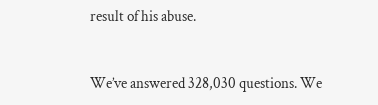result of his abuse.


We’ve answered 328,030 questions. We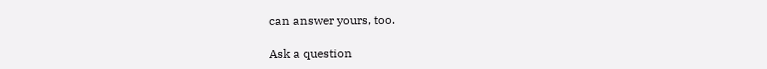can answer yours, too.

Ask a question